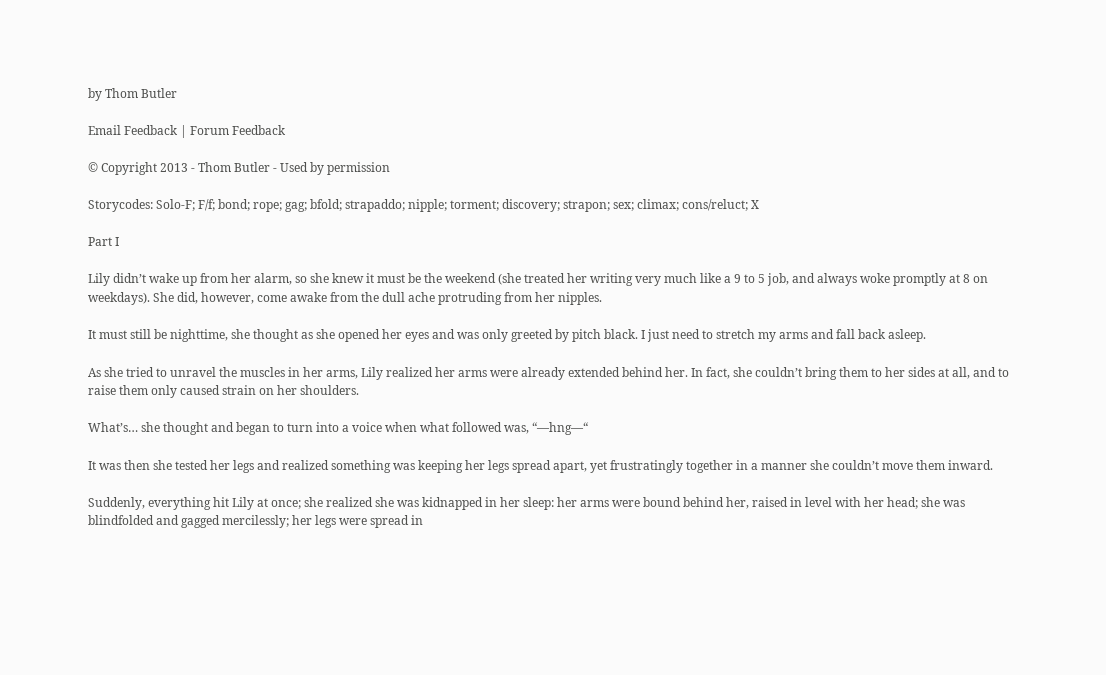by Thom Butler

Email Feedback | Forum Feedback

© Copyright 2013 - Thom Butler - Used by permission

Storycodes: Solo-F; F/f; bond; rope; gag; bfold; strapaddo; nipple; torment; discovery; strapon; sex; climax; cons/reluct; X

Part I

Lily didn’t wake up from her alarm, so she knew it must be the weekend (she treated her writing very much like a 9 to 5 job, and always woke promptly at 8 on weekdays). She did, however, come awake from the dull ache protruding from her nipples.

It must still be nighttime, she thought as she opened her eyes and was only greeted by pitch black. I just need to stretch my arms and fall back asleep.

As she tried to unravel the muscles in her arms, Lily realized her arms were already extended behind her. In fact, she couldn’t bring them to her sides at all, and to raise them only caused strain on her shoulders.

What’s… she thought and began to turn into a voice when what followed was, “—hng—“

It was then she tested her legs and realized something was keeping her legs spread apart, yet frustratingly together in a manner she couldn’t move them inward.

Suddenly, everything hit Lily at once; she realized she was kidnapped in her sleep: her arms were bound behind her, raised in level with her head; she was blindfolded and gagged mercilessly; her legs were spread in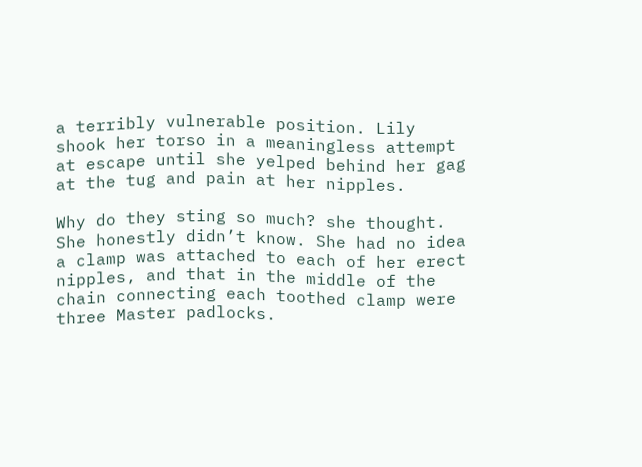a terribly vulnerable position. Lily shook her torso in a meaningless attempt at escape until she yelped behind her gag at the tug and pain at her nipples.

Why do they sting so much? she thought. She honestly didn’t know. She had no idea a clamp was attached to each of her erect nipples, and that in the middle of the chain connecting each toothed clamp were three Master padlocks.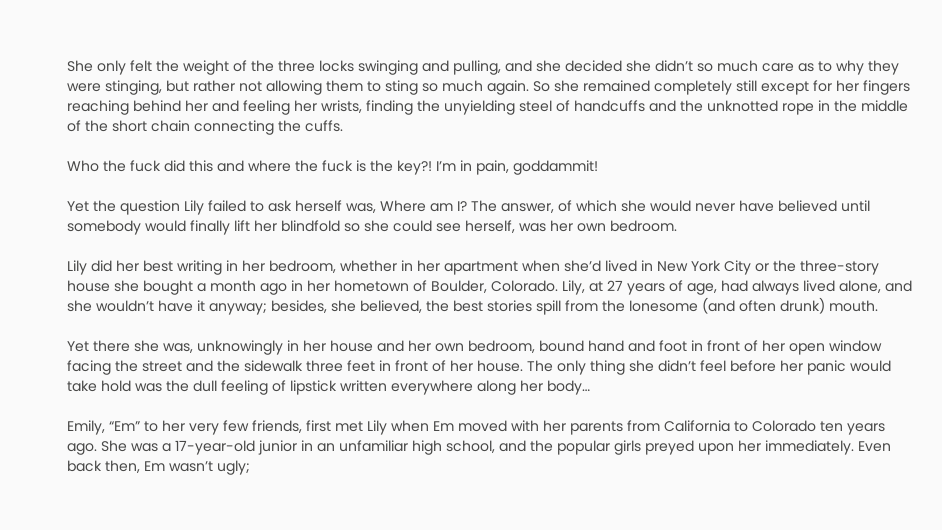She only felt the weight of the three locks swinging and pulling, and she decided she didn’t so much care as to why they were stinging, but rather not allowing them to sting so much again. So she remained completely still except for her fingers reaching behind her and feeling her wrists, finding the unyielding steel of handcuffs and the unknotted rope in the middle of the short chain connecting the cuffs.

Who the fuck did this and where the fuck is the key?! I’m in pain, goddammit!

Yet the question Lily failed to ask herself was, Where am I? The answer, of which she would never have believed until somebody would finally lift her blindfold so she could see herself, was her own bedroom.

Lily did her best writing in her bedroom, whether in her apartment when she’d lived in New York City or the three-story house she bought a month ago in her hometown of Boulder, Colorado. Lily, at 27 years of age, had always lived alone, and she wouldn’t have it anyway; besides, she believed, the best stories spill from the lonesome (and often drunk) mouth.

Yet there she was, unknowingly in her house and her own bedroom, bound hand and foot in front of her open window facing the street and the sidewalk three feet in front of her house. The only thing she didn’t feel before her panic would take hold was the dull feeling of lipstick written everywhere along her body…

Emily, “Em” to her very few friends, first met Lily when Em moved with her parents from California to Colorado ten years ago. She was a 17-year-old junior in an unfamiliar high school, and the popular girls preyed upon her immediately. Even back then, Em wasn’t ugly;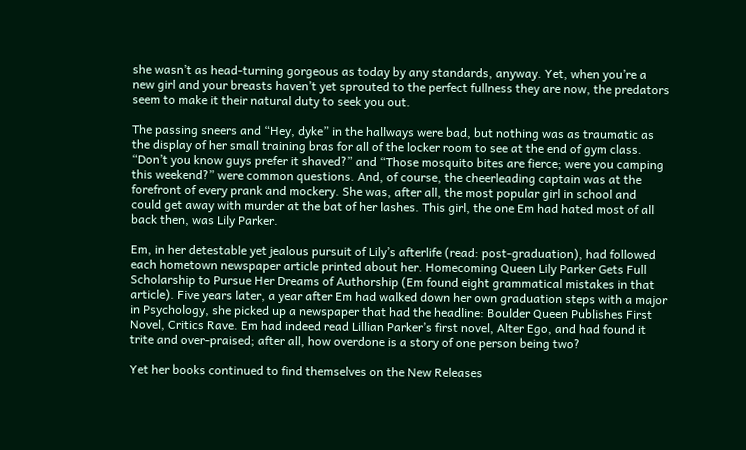she wasn’t as head-turning gorgeous as today by any standards, anyway. Yet, when you’re a new girl and your breasts haven’t yet sprouted to the perfect fullness they are now, the predators seem to make it their natural duty to seek you out.

The passing sneers and “Hey, dyke” in the hallways were bad, but nothing was as traumatic as the display of her small training bras for all of the locker room to see at the end of gym class. “Don’t you know guys prefer it shaved?” and “Those mosquito bites are fierce; were you camping this weekend?” were common questions. And, of course, the cheerleading captain was at the forefront of every prank and mockery. She was, after all, the most popular girl in school and could get away with murder at the bat of her lashes. This girl, the one Em had hated most of all back then, was Lily Parker.

Em, in her detestable yet jealous pursuit of Lily’s afterlife (read: post-graduation), had followed each hometown newspaper article printed about her. Homecoming Queen Lily Parker Gets Full Scholarship to Pursue Her Dreams of Authorship (Em found eight grammatical mistakes in that article). Five years later, a year after Em had walked down her own graduation steps with a major in Psychology, she picked up a newspaper that had the headline: Boulder Queen Publishes First Novel, Critics Rave. Em had indeed read Lillian Parker’s first novel, Alter Ego, and had found it trite and over-praised; after all, how overdone is a story of one person being two?

Yet her books continued to find themselves on the New Releases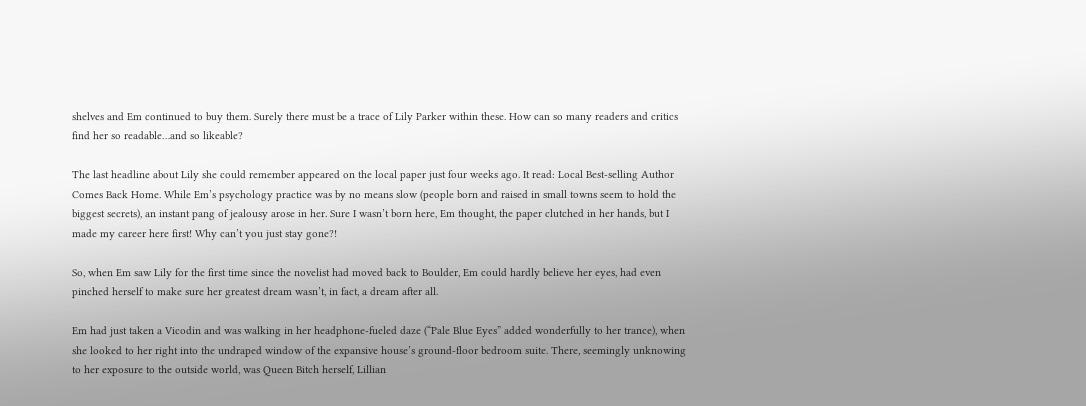shelves and Em continued to buy them. Surely there must be a trace of Lily Parker within these. How can so many readers and critics find her so readable…and so likeable?

The last headline about Lily she could remember appeared on the local paper just four weeks ago. It read: Local Best-selling Author Comes Back Home. While Em’s psychology practice was by no means slow (people born and raised in small towns seem to hold the biggest secrets), an instant pang of jealousy arose in her. Sure I wasn’t born here, Em thought, the paper clutched in her hands, but I made my career here first! Why can’t you just stay gone?!

So, when Em saw Lily for the first time since the novelist had moved back to Boulder, Em could hardly believe her eyes, had even pinched herself to make sure her greatest dream wasn’t, in fact, a dream after all.

Em had just taken a Vicodin and was walking in her headphone-fueled daze (“Pale Blue Eyes” added wonderfully to her trance), when she looked to her right into the undraped window of the expansive house’s ground-floor bedroom suite. There, seemingly unknowing to her exposure to the outside world, was Queen Bitch herself, Lillian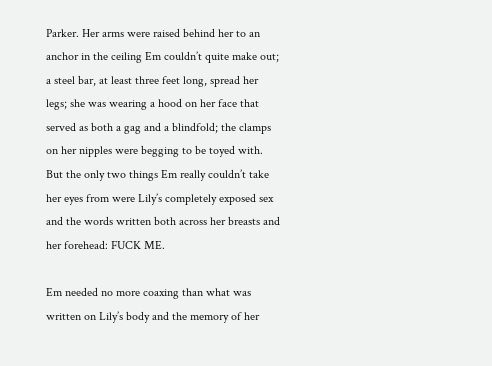Parker. Her arms were raised behind her to an anchor in the ceiling Em couldn’t quite make out; a steel bar, at least three feet long, spread her legs; she was wearing a hood on her face that served as both a gag and a blindfold; the clamps on her nipples were begging to be toyed with. But the only two things Em really couldn’t take her eyes from were Lily’s completely exposed sex and the words written both across her breasts and her forehead: FUCK ME.

Em needed no more coaxing than what was written on Lily’s body and the memory of her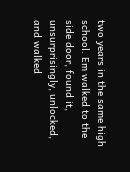two years in the same high school. Em walked to the side door, found it, unsurprisingly, unlocked, and walked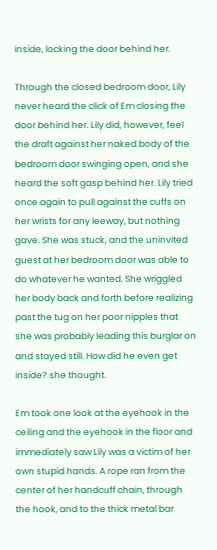inside, locking the door behind her.

Through the closed bedroom door, Lily never heard the click of Em closing the door behind her. Lily did, however, feel the draft against her naked body of the bedroom door swinging open, and she heard the soft gasp behind her. Lily tried once again to pull against the cuffs on her wrists for any leeway, but nothing gave. She was stuck, and the uninvited guest at her bedroom door was able to do whatever he wanted. She wriggled her body back and forth before realizing past the tug on her poor nipples that she was probably leading this burglar on and stayed still. How did he even get inside? she thought.

Em took one look at the eyehook in the ceiling and the eyehook in the floor and immediately saw Lily was a victim of her own stupid hands. A rope ran from the center of her handcuff chain, through the hook, and to the thick metal bar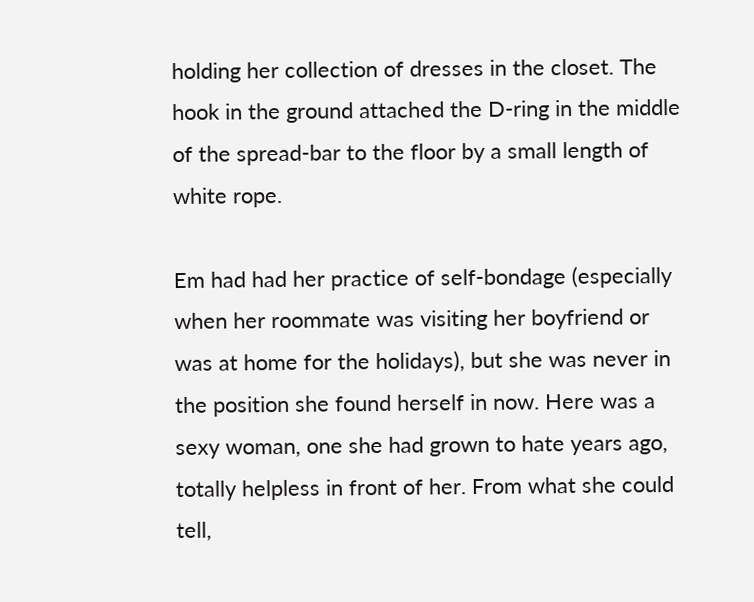holding her collection of dresses in the closet. The hook in the ground attached the D-ring in the middle of the spread-bar to the floor by a small length of white rope.

Em had had her practice of self-bondage (especially when her roommate was visiting her boyfriend or was at home for the holidays), but she was never in the position she found herself in now. Here was a sexy woman, one she had grown to hate years ago, totally helpless in front of her. From what she could tell,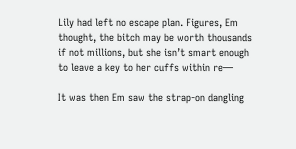Lily had left no escape plan. Figures, Em thought, the bitch may be worth thousands if not millions, but she isn’t smart enough to leave a key to her cuffs within re—

It was then Em saw the strap-on dangling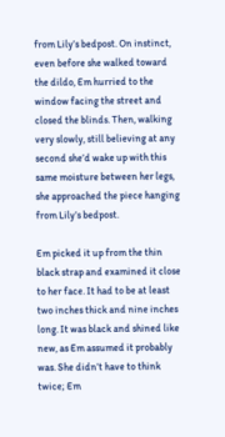from Lily’s bedpost. On instinct, even before she walked toward the dildo, Em hurried to the window facing the street and closed the blinds. Then, walking very slowly, still believing at any second she’d wake up with this same moisture between her legs, she approached the piece hanging from Lily’s bedpost.

Em picked it up from the thin black strap and examined it close to her face. It had to be at least two inches thick and nine inches long. It was black and shined like new, as Em assumed it probably was. She didn’t have to think twice; Em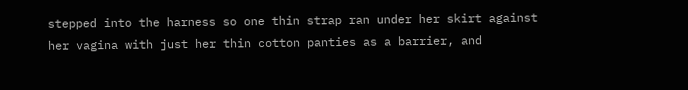stepped into the harness so one thin strap ran under her skirt against her vagina with just her thin cotton panties as a barrier, and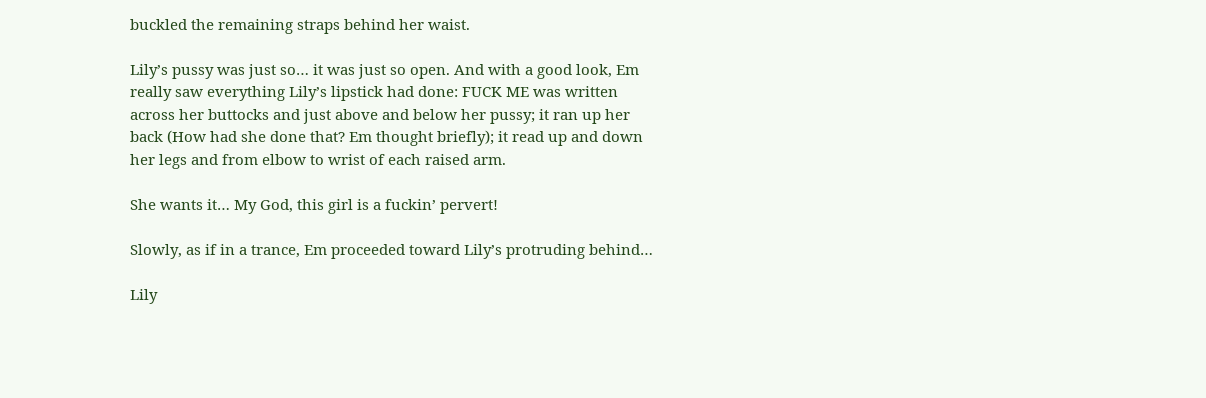buckled the remaining straps behind her waist.

Lily’s pussy was just so… it was just so open. And with a good look, Em really saw everything Lily’s lipstick had done: FUCK ME was written across her buttocks and just above and below her pussy; it ran up her back (How had she done that? Em thought briefly); it read up and down her legs and from elbow to wrist of each raised arm.

She wants it… My God, this girl is a fuckin’ pervert!

Slowly, as if in a trance, Em proceeded toward Lily’s protruding behind…

Lily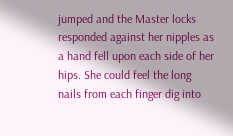jumped and the Master locks responded against her nipples as a hand fell upon each side of her hips. She could feel the long nails from each finger dig into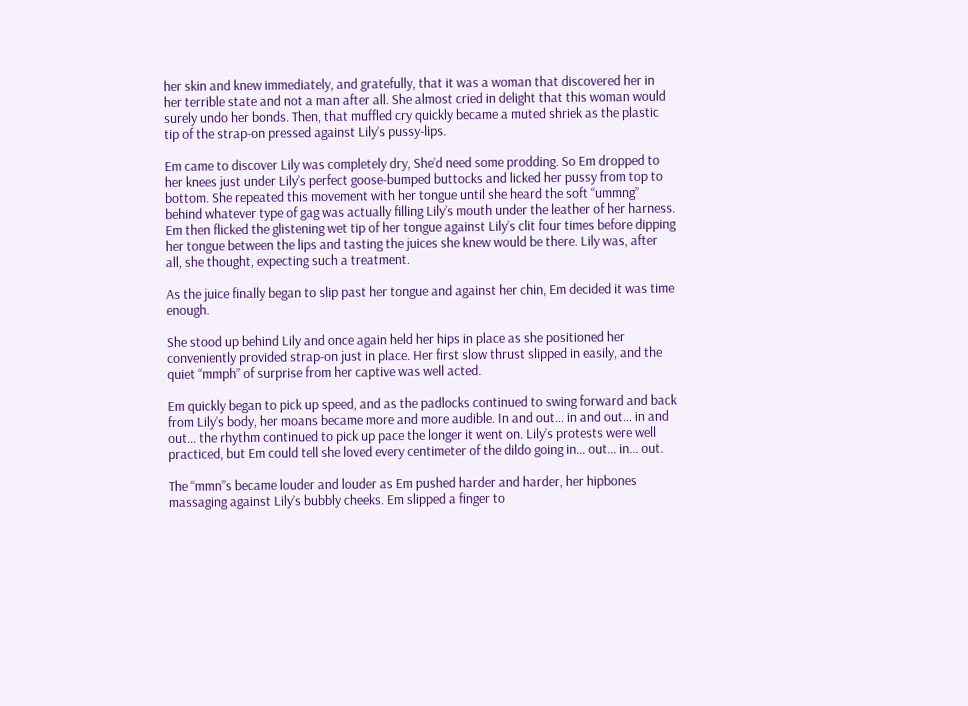her skin and knew immediately, and gratefully, that it was a woman that discovered her in her terrible state and not a man after all. She almost cried in delight that this woman would surely undo her bonds. Then, that muffled cry quickly became a muted shriek as the plastic tip of the strap-on pressed against Lily’s pussy-lips.

Em came to discover Lily was completely dry, She’d need some prodding. So Em dropped to her knees just under Lily’s perfect goose-bumped buttocks and licked her pussy from top to bottom. She repeated this movement with her tongue until she heard the soft “ummng” behind whatever type of gag was actually filling Lily’s mouth under the leather of her harness. Em then flicked the glistening wet tip of her tongue against Lily’s clit four times before dipping her tongue between the lips and tasting the juices she knew would be there. Lily was, after all, she thought, expecting such a treatment.

As the juice finally began to slip past her tongue and against her chin, Em decided it was time enough.

She stood up behind Lily and once again held her hips in place as she positioned her conveniently provided strap-on just in place. Her first slow thrust slipped in easily, and the quiet “mmph” of surprise from her captive was well acted.

Em quickly began to pick up speed, and as the padlocks continued to swing forward and back from Lily’s body, her moans became more and more audible. In and out… in and out… in and out… the rhythm continued to pick up pace the longer it went on. Lily’s protests were well practiced, but Em could tell she loved every centimeter of the dildo going in… out… in… out.

The “mmn”s became louder and louder as Em pushed harder and harder, her hipbones massaging against Lily’s bubbly cheeks. Em slipped a finger to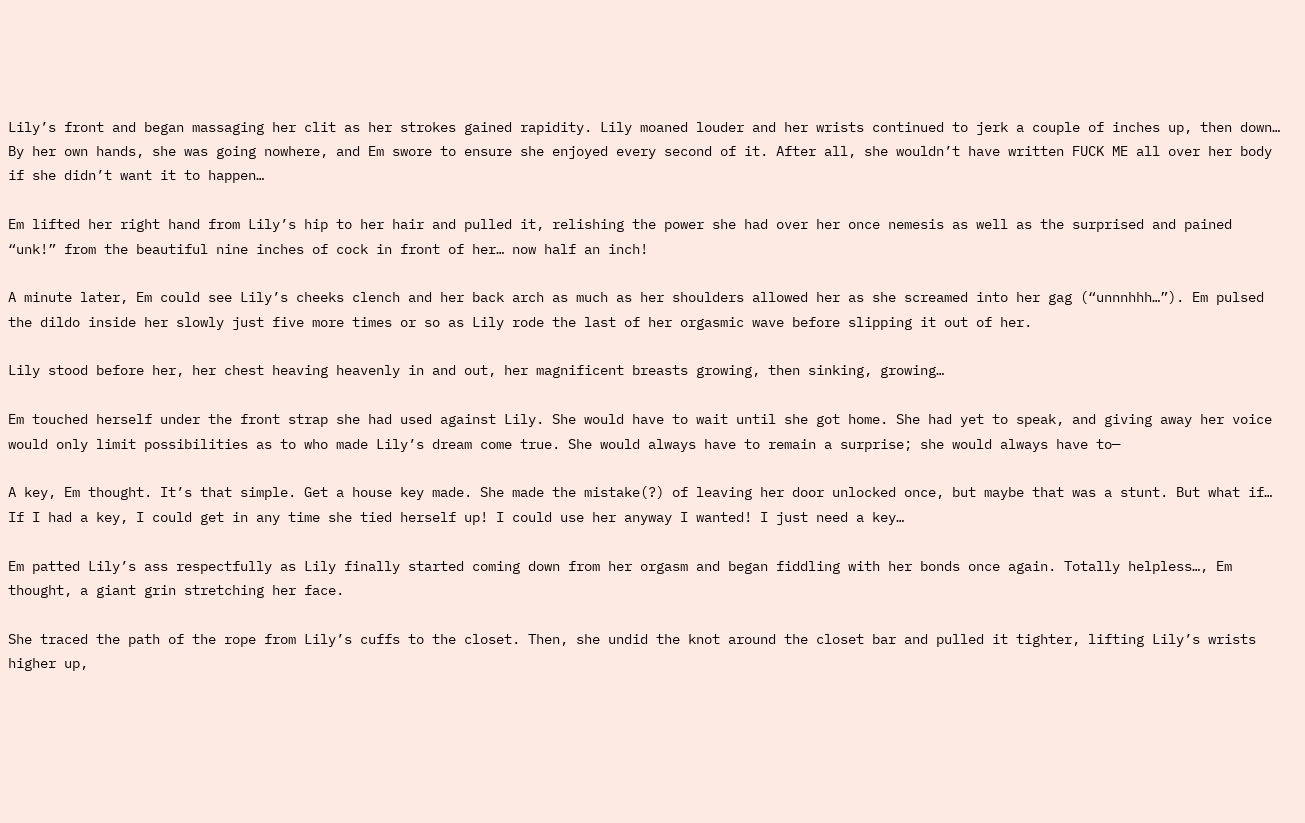Lily’s front and began massaging her clit as her strokes gained rapidity. Lily moaned louder and her wrists continued to jerk a couple of inches up, then down… By her own hands, she was going nowhere, and Em swore to ensure she enjoyed every second of it. After all, she wouldn’t have written FUCK ME all over her body if she didn’t want it to happen…

Em lifted her right hand from Lily’s hip to her hair and pulled it, relishing the power she had over her once nemesis as well as the surprised and pained “unk!” from the beautiful nine inches of cock in front of her… now half an inch!

A minute later, Em could see Lily’s cheeks clench and her back arch as much as her shoulders allowed her as she screamed into her gag (“unnnhhh…”). Em pulsed the dildo inside her slowly just five more times or so as Lily rode the last of her orgasmic wave before slipping it out of her.

Lily stood before her, her chest heaving heavenly in and out, her magnificent breasts growing, then sinking, growing…

Em touched herself under the front strap she had used against Lily. She would have to wait until she got home. She had yet to speak, and giving away her voice would only limit possibilities as to who made Lily’s dream come true. She would always have to remain a surprise; she would always have to—

A key, Em thought. It’s that simple. Get a house key made. She made the mistake(?) of leaving her door unlocked once, but maybe that was a stunt. But what if… If I had a key, I could get in any time she tied herself up! I could use her anyway I wanted! I just need a key…

Em patted Lily’s ass respectfully as Lily finally started coming down from her orgasm and began fiddling with her bonds once again. Totally helpless…, Em thought, a giant grin stretching her face.

She traced the path of the rope from Lily’s cuffs to the closet. Then, she undid the knot around the closet bar and pulled it tighter, lifting Lily’s wrists higher up,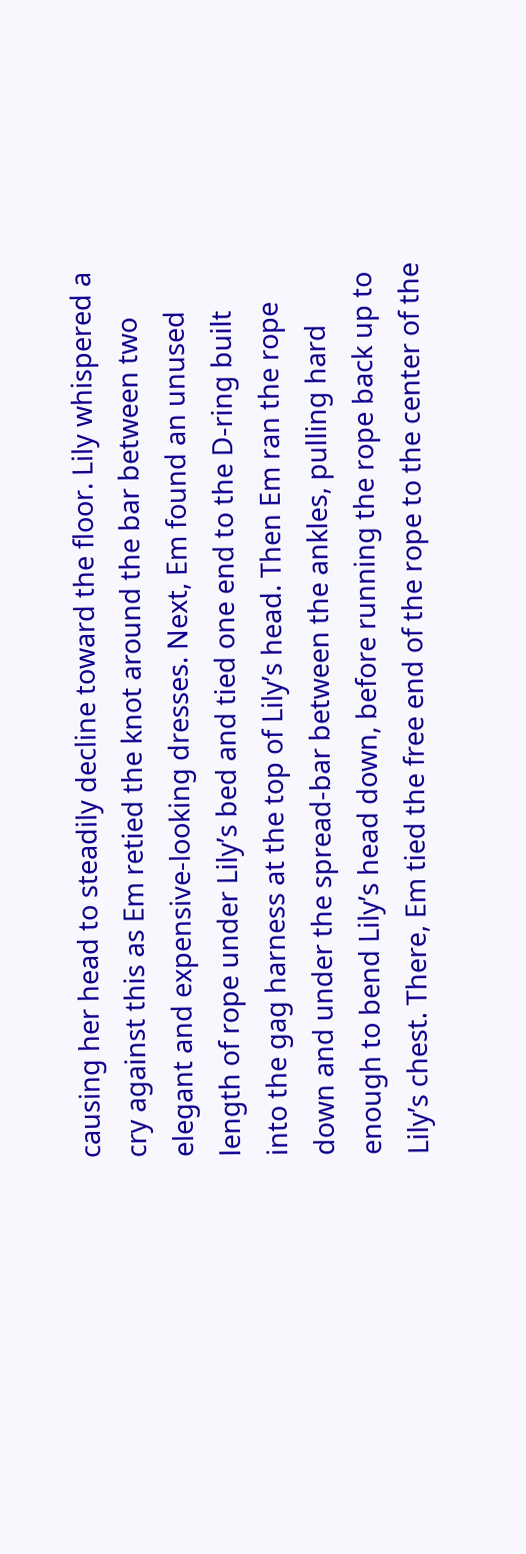causing her head to steadily decline toward the floor. Lily whispered a cry against this as Em retied the knot around the bar between two elegant and expensive-looking dresses. Next, Em found an unused length of rope under Lily’s bed and tied one end to the D-ring built into the gag harness at the top of Lily’s head. Then Em ran the rope down and under the spread-bar between the ankles, pulling hard enough to bend Lily’s head down, before running the rope back up to Lily’s chest. There, Em tied the free end of the rope to the center of the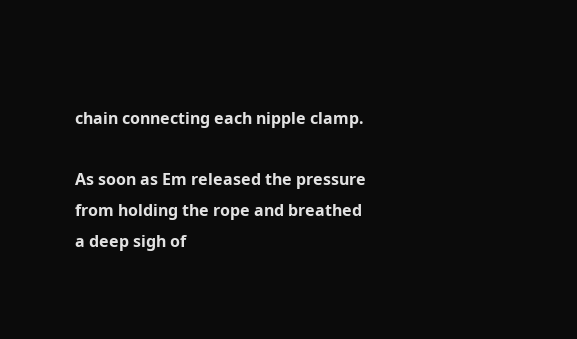chain connecting each nipple clamp.

As soon as Em released the pressure from holding the rope and breathed a deep sigh of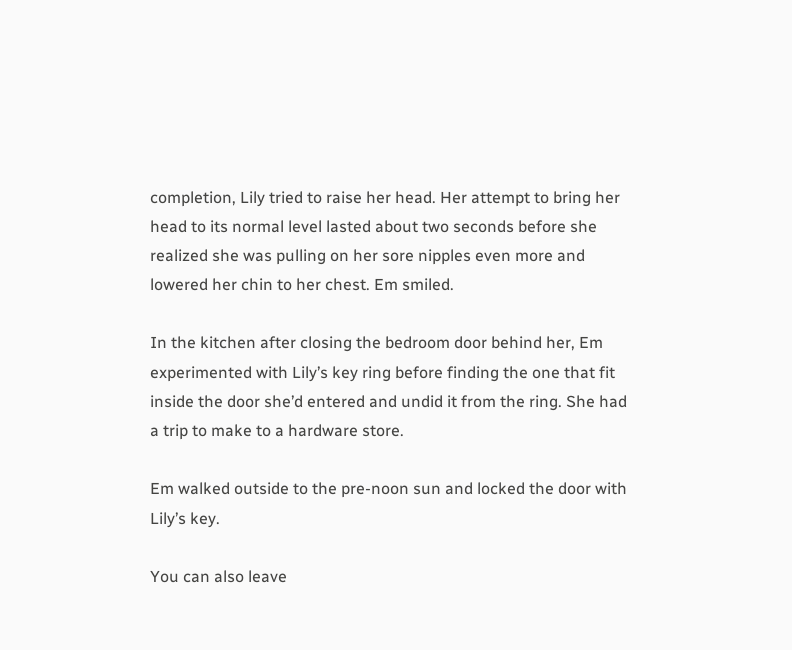completion, Lily tried to raise her head. Her attempt to bring her head to its normal level lasted about two seconds before she realized she was pulling on her sore nipples even more and lowered her chin to her chest. Em smiled.

In the kitchen after closing the bedroom door behind her, Em experimented with Lily’s key ring before finding the one that fit inside the door she’d entered and undid it from the ring. She had a trip to make to a hardware store.

Em walked outside to the pre-noon sun and locked the door with Lily’s key.

You can also leave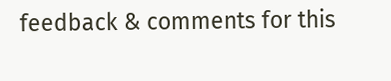feedback & comments for this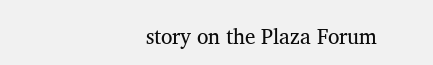story on the Plaza Forum